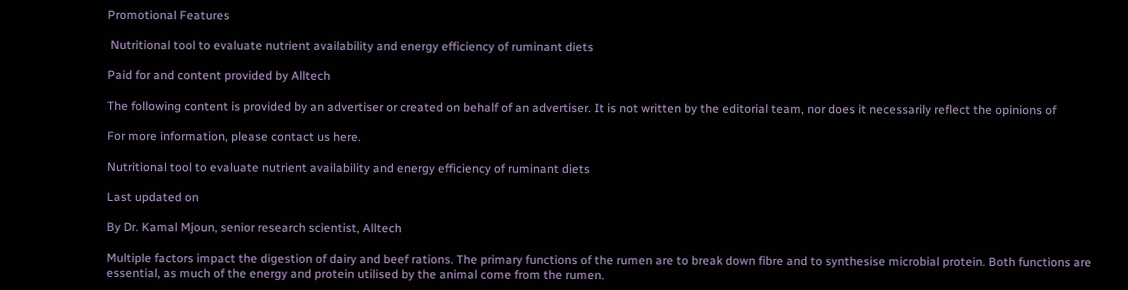Promotional Features

 Nutritional tool to evaluate nutrient availability and energy efficiency of ruminant diets

Paid for and content provided by Alltech

The following content is provided by an advertiser or created on behalf of an advertiser. It is not written by the editorial team, nor does it necessarily reflect the opinions of

For more information, please contact us here.

Nutritional tool to evaluate nutrient availability and energy efficiency of ruminant diets

Last updated on

By Dr. Kamal Mjoun, senior research scientist, Alltech

Multiple factors impact the digestion of dairy and beef rations. The primary functions of the rumen are to break down fibre and to synthesise microbial protein. Both functions are essential, as much of the energy and protein utilised by the animal come from the rumen.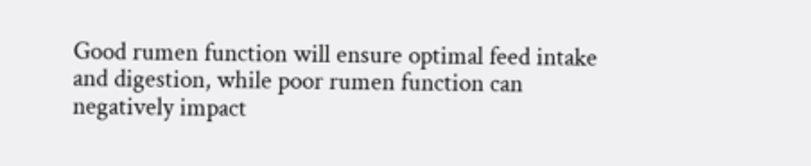Good rumen function will ensure optimal feed intake and digestion, while poor rumen function can negatively impact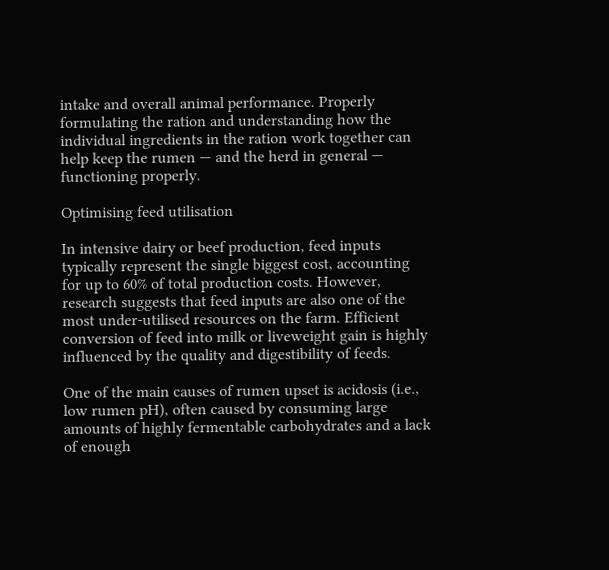intake and overall animal performance. Properly formulating the ration and understanding how the individual ingredients in the ration work together can help keep the rumen — and the herd in general — functioning properly.

Optimising feed utilisation

In intensive dairy or beef production, feed inputs typically represent the single biggest cost, accounting for up to 60% of total production costs. However, research suggests that feed inputs are also one of the most under-utilised resources on the farm. Efficient conversion of feed into milk or liveweight gain is highly influenced by the quality and digestibility of feeds.

One of the main causes of rumen upset is acidosis (i.e., low rumen pH), often caused by consuming large amounts of highly fermentable carbohydrates and a lack of enough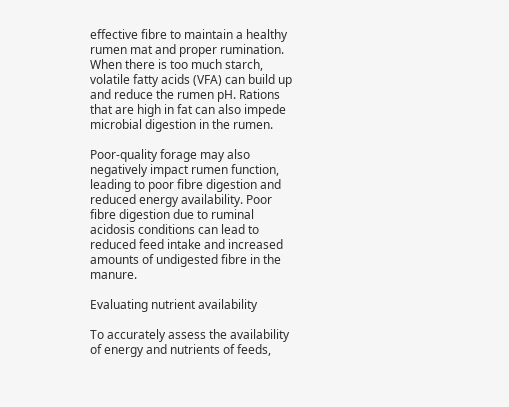effective fibre to maintain a healthy rumen mat and proper rumination. When there is too much starch, volatile fatty acids (VFA) can build up and reduce the rumen pH. Rations that are high in fat can also impede microbial digestion in the rumen.

Poor-quality forage may also negatively impact rumen function, leading to poor fibre digestion and reduced energy availability. Poor fibre digestion due to ruminal acidosis conditions can lead to reduced feed intake and increased amounts of undigested fibre in the manure.

Evaluating nutrient availability

To accurately assess the availability of energy and nutrients of feeds,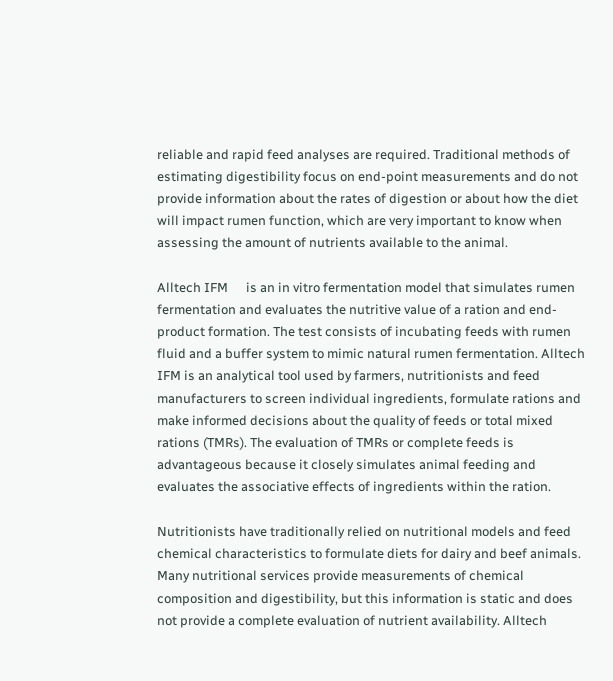reliable and rapid feed analyses are required. Traditional methods of estimating digestibility focus on end-point measurements and do not provide information about the rates of digestion or about how the diet will impact rumen function, which are very important to know when assessing the amount of nutrients available to the animal.

Alltech IFM      is an in vitro fermentation model that simulates rumen fermentation and evaluates the nutritive value of a ration and end-product formation. The test consists of incubating feeds with rumen fluid and a buffer system to mimic natural rumen fermentation. Alltech IFM is an analytical tool used by farmers, nutritionists and feed manufacturers to screen individual ingredients, formulate rations and make informed decisions about the quality of feeds or total mixed rations (TMRs). The evaluation of TMRs or complete feeds is advantageous because it closely simulates animal feeding and evaluates the associative effects of ingredients within the ration.

Nutritionists have traditionally relied on nutritional models and feed chemical characteristics to formulate diets for dairy and beef animals. Many nutritional services provide measurements of chemical composition and digestibility, but this information is static and does not provide a complete evaluation of nutrient availability. Alltech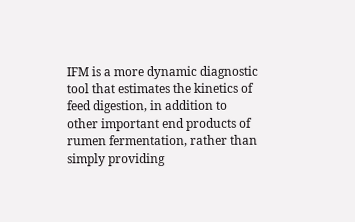IFM is a more dynamic diagnostic tool that estimates the kinetics of feed digestion, in addition to other important end products of rumen fermentation, rather than simply providing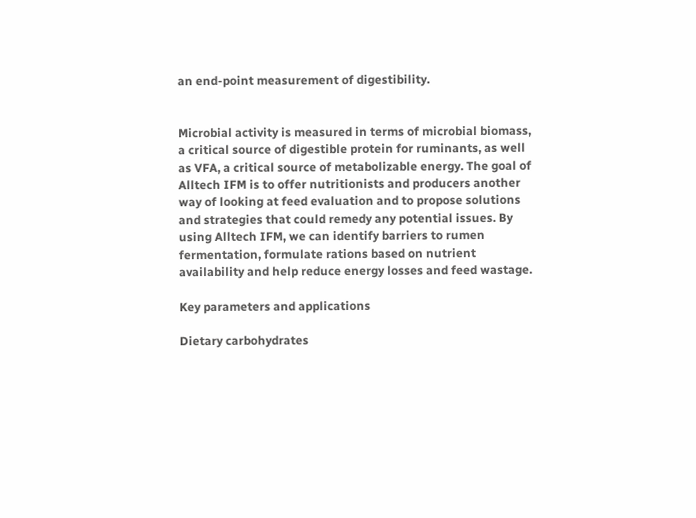an end-point measurement of digestibility.


Microbial activity is measured in terms of microbial biomass, a critical source of digestible protein for ruminants, as well as VFA, a critical source of metabolizable energy. The goal of Alltech IFM is to offer nutritionists and producers another way of looking at feed evaluation and to propose solutions and strategies that could remedy any potential issues. By using Alltech IFM, we can identify barriers to rumen fermentation, formulate rations based on nutrient availability and help reduce energy losses and feed wastage.

Key parameters and applications

Dietary carbohydrates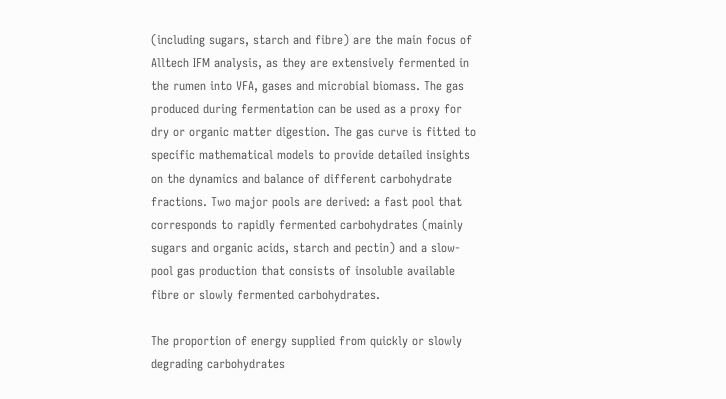(including sugars, starch and fibre) are the main focus of Alltech IFM analysis, as they are extensively fermented in the rumen into VFA, gases and microbial biomass. The gas produced during fermentation can be used as a proxy for dry or organic matter digestion. The gas curve is fitted to specific mathematical models to provide detailed insights on the dynamics and balance of different carbohydrate fractions. Two major pools are derived: a fast pool that corresponds to rapidly fermented carbohydrates (mainly sugars and organic acids, starch and pectin) and a slow-pool gas production that consists of insoluble available fibre or slowly fermented carbohydrates.

The proportion of energy supplied from quickly or slowly degrading carbohydrates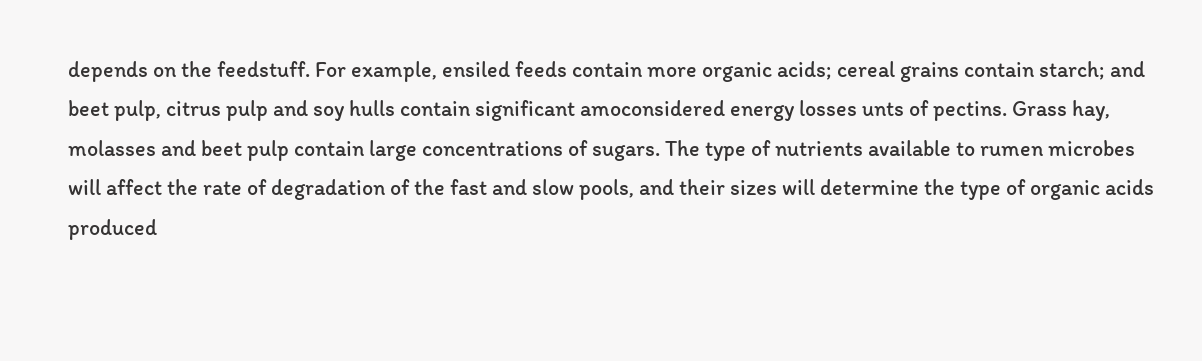depends on the feedstuff. For example, ensiled feeds contain more organic acids; cereal grains contain starch; and beet pulp, citrus pulp and soy hulls contain significant amoconsidered energy losses unts of pectins. Grass hay, molasses and beet pulp contain large concentrations of sugars. The type of nutrients available to rumen microbes will affect the rate of degradation of the fast and slow pools, and their sizes will determine the type of organic acids produced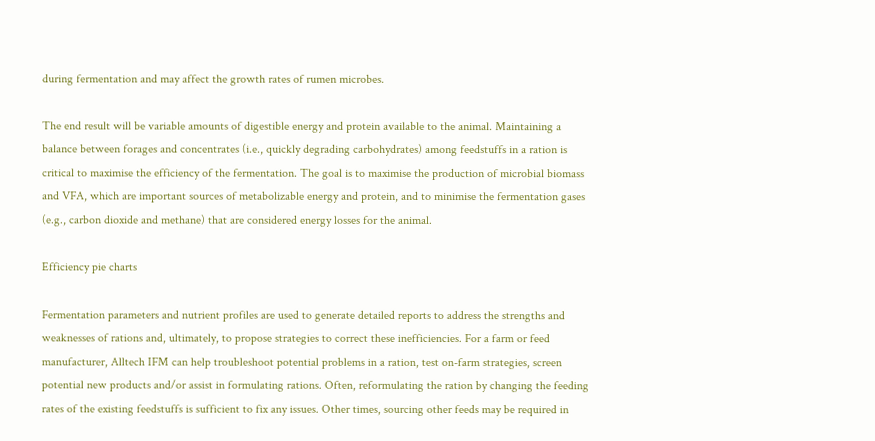during fermentation and may affect the growth rates of rumen microbes.

The end result will be variable amounts of digestible energy and protein available to the animal. Maintaining a balance between forages and concentrates (i.e., quickly degrading carbohydrates) among feedstuffs in a ration is critical to maximise the efficiency of the fermentation. The goal is to maximise the production of microbial biomass and VFA, which are important sources of metabolizable energy and protein, and to minimise the fermentation gases (e.g., carbon dioxide and methane) that are considered energy losses for the animal.

Efficiency pie charts

Fermentation parameters and nutrient profiles are used to generate detailed reports to address the strengths and weaknesses of rations and, ultimately, to propose strategies to correct these inefficiencies. For a farm or feed manufacturer, Alltech IFM can help troubleshoot potential problems in a ration, test on-farm strategies, screen potential new products and/or assist in formulating rations. Often, reformulating the ration by changing the feeding rates of the existing feedstuffs is sufficient to fix any issues. Other times, sourcing other feeds may be required in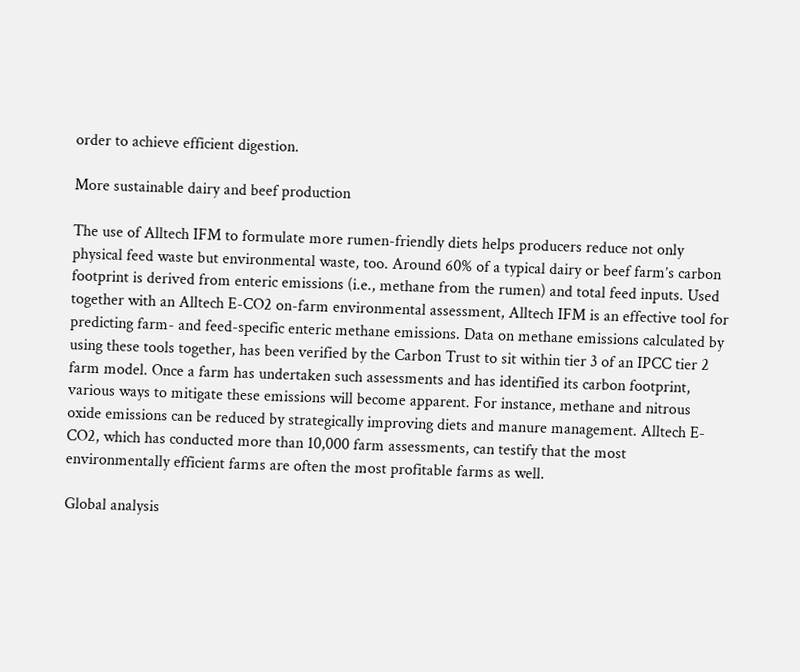order to achieve efficient digestion.

More sustainable dairy and beef production

The use of Alltech IFM to formulate more rumen-friendly diets helps producers reduce not only physical feed waste but environmental waste, too. Around 60% of a typical dairy or beef farm’s carbon footprint is derived from enteric emissions (i.e., methane from the rumen) and total feed inputs. Used together with an Alltech E-CO2 on-farm environmental assessment, Alltech IFM is an effective tool for predicting farm- and feed-specific enteric methane emissions. Data on methane emissions calculated by using these tools together, has been verified by the Carbon Trust to sit within tier 3 of an IPCC tier 2 farm model. Once a farm has undertaken such assessments and has identified its carbon footprint, various ways to mitigate these emissions will become apparent. For instance, methane and nitrous oxide emissions can be reduced by strategically improving diets and manure management. Alltech E-CO2, which has conducted more than 10,000 farm assessments, can testify that the most environmentally efficient farms are often the most profitable farms as well.

Global analysis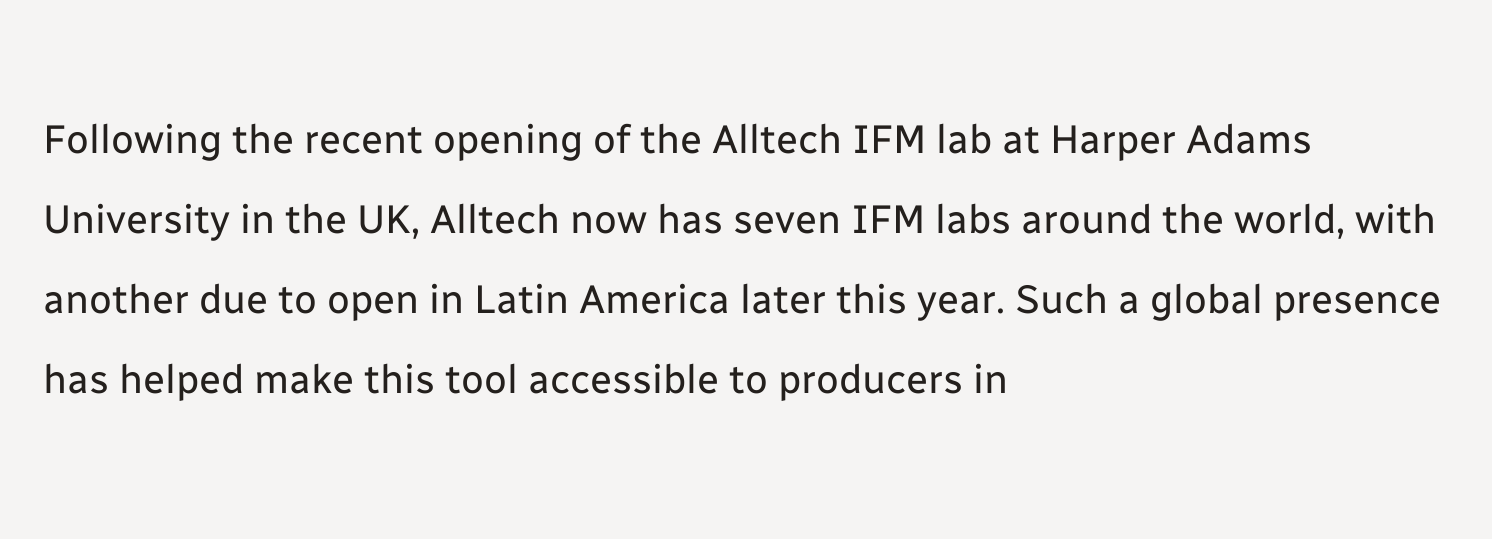Following the recent opening of the Alltech IFM lab at Harper Adams University in the UK, Alltech now has seven IFM labs around the world, with another due to open in Latin America later this year. Such a global presence has helped make this tool accessible to producers in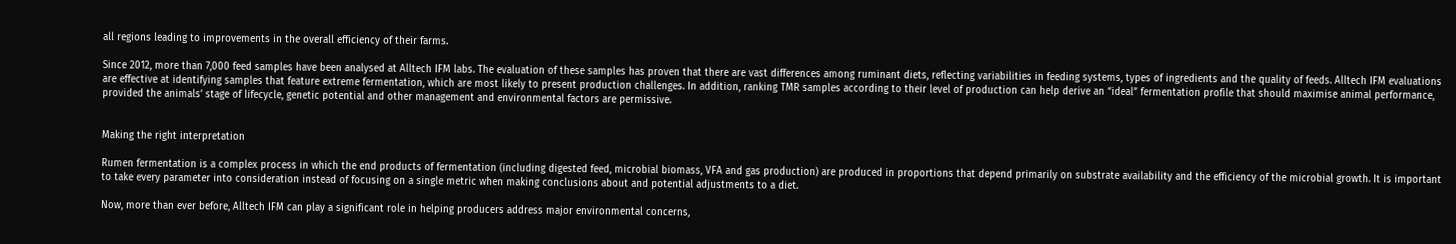all regions leading to improvements in the overall efficiency of their farms.

Since 2012, more than 7,000 feed samples have been analysed at Alltech IFM labs. The evaluation of these samples has proven that there are vast differences among ruminant diets, reflecting variabilities in feeding systems, types of ingredients and the quality of feeds. Alltech IFM evaluations are effective at identifying samples that feature extreme fermentation, which are most likely to present production challenges. In addition, ranking TMR samples according to their level of production can help derive an “ideal” fermentation profile that should maximise animal performance, provided the animals’ stage of lifecycle, genetic potential and other management and environmental factors are permissive.


Making the right interpretation

Rumen fermentation is a complex process in which the end products of fermentation (including digested feed, microbial biomass, VFA and gas production) are produced in proportions that depend primarily on substrate availability and the efficiency of the microbial growth. It is important to take every parameter into consideration instead of focusing on a single metric when making conclusions about and potential adjustments to a diet.

Now, more than ever before, Alltech IFM can play a significant role in helping producers address major environmental concerns,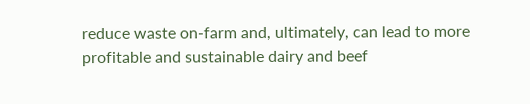reduce waste on-farm and, ultimately, can lead to more profitable and sustainable dairy and beef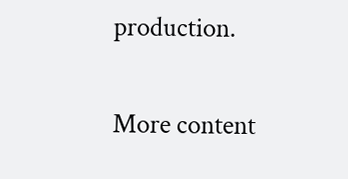production.

More content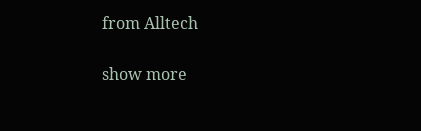from Alltech

show more